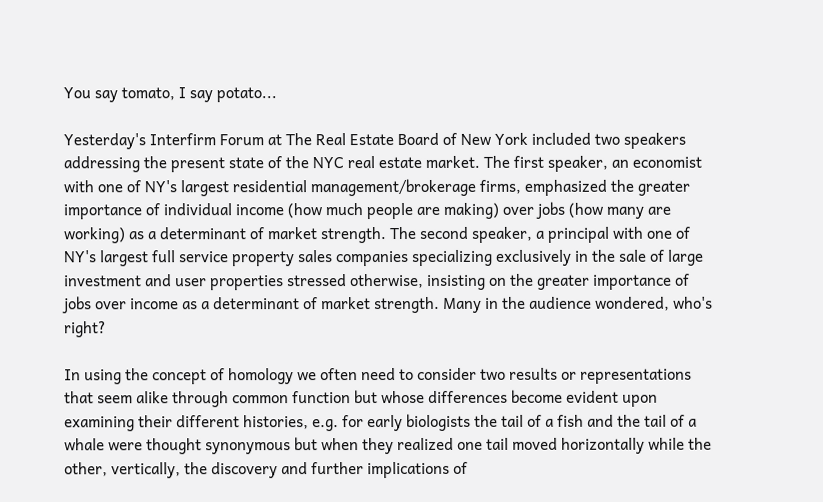You say tomato, I say potato...

Yesterday's Interfirm Forum at The Real Estate Board of New York included two speakers addressing the present state of the NYC real estate market. The first speaker, an economist with one of NY's largest residential management/brokerage firms, emphasized the greater importance of individual income (how much people are making) over jobs (how many are working) as a determinant of market strength. The second speaker, a principal with one of NY's largest full service property sales companies specializing exclusively in the sale of large investment and user properties stressed otherwise, insisting on the greater importance of jobs over income as a determinant of market strength. Many in the audience wondered, who's right?

In using the concept of homology we often need to consider two results or representations that seem alike through common function but whose differences become evident upon examining their different histories, e.g. for early biologists the tail of a fish and the tail of a whale were thought synonymous but when they realized one tail moved horizontally while the other, vertically, the discovery and further implications of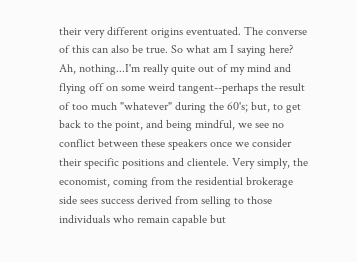their very different origins eventuated. The converse of this can also be true. So what am I saying here? Ah, nothing...I'm really quite out of my mind and flying off on some weird tangent--perhaps the result of too much "whatever" during the 60's; but, to get back to the point, and being mindful, we see no conflict between these speakers once we consider their specific positions and clientele. Very simply, the economist, coming from the residential brokerage side sees success derived from selling to those individuals who remain capable but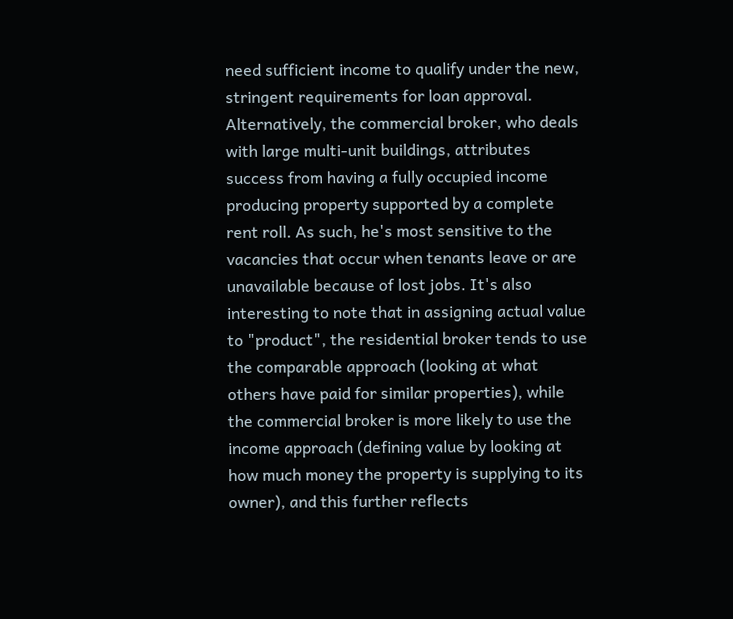need sufficient income to qualify under the new, stringent requirements for loan approval. Alternatively, the commercial broker, who deals with large multi-unit buildings, attributes success from having a fully occupied income producing property supported by a complete rent roll. As such, he's most sensitive to the vacancies that occur when tenants leave or are unavailable because of lost jobs. It's also interesting to note that in assigning actual value to "product", the residential broker tends to use the comparable approach (looking at what others have paid for similar properties), while the commercial broker is more likely to use the income approach (defining value by looking at how much money the property is supplying to its owner), and this further reflects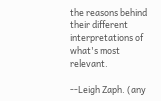the reasons behind their different interpretations of what's most relevant.

--Leigh Zaph. (any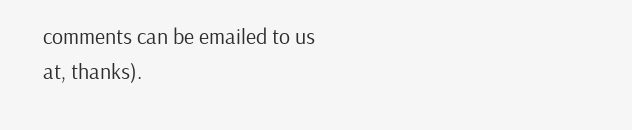comments can be emailed to us at, thanks).